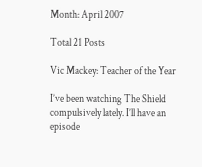Month: April 2007

Total 21 Posts

Vic Mackey: Teacher of the Year

I’ve been watching The Shield compulsively lately. I’ll have an episode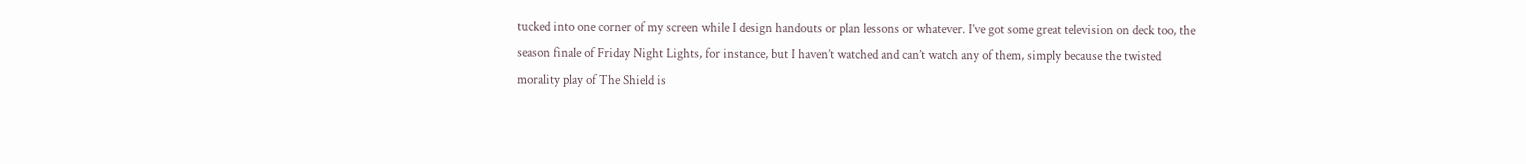tucked into one corner of my screen while I design handouts or plan lessons or whatever. I’ve got some great television on deck too, the season finale of Friday Night Lights, for instance, but I haven’t watched and can’t watch any of them, simply because the twisted morality play of The Shield is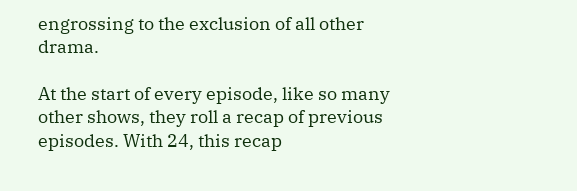engrossing to the exclusion of all other drama.

At the start of every episode, like so many other shows, they roll a recap of previous episodes. With 24, this recap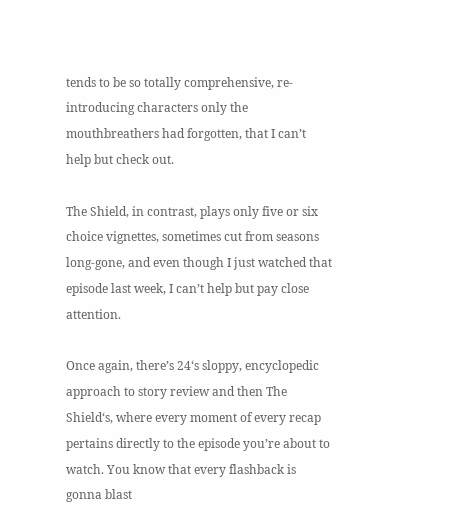tends to be so totally comprehensive, re-introducing characters only the mouthbreathers had forgotten, that I can’t help but check out.

The Shield, in contrast, plays only five or six choice vignettes, sometimes cut from seasons long-gone, and even though I just watched that episode last week, I can’t help but pay close attention.

Once again, there’s 24‘s sloppy, encyclopedic approach to story review and then The Shield‘s, where every moment of every recap pertains directly to the episode you’re about to watch. You know that every flashback is gonna blast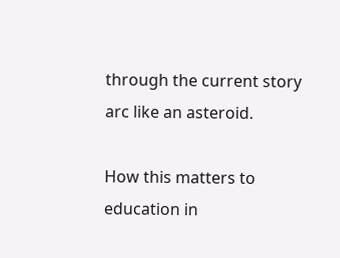through the current story arc like an asteroid.

How this matters to education in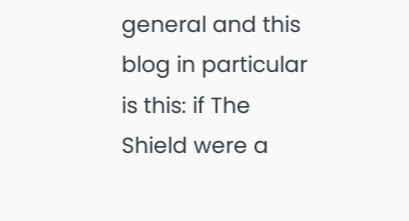general and this blog in particular is this: if The Shield were a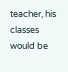teacher, his classes would be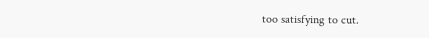too satisfying to cut.